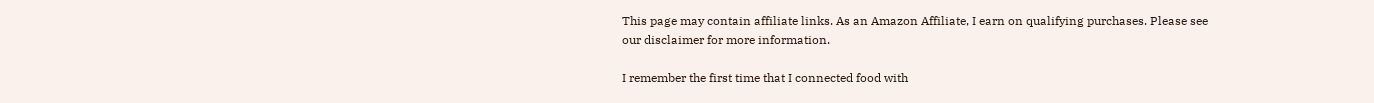This page may contain affiliate links. As an Amazon Affiliate, I earn on qualifying purchases. Please see our disclaimer for more information.

I remember the first time that I connected food with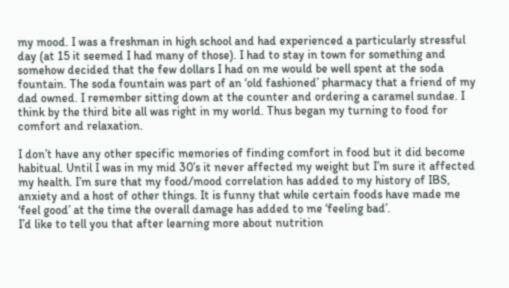my mood. I was a freshman in high school and had experienced a particularly stressful day (at 15 it seemed I had many of those). I had to stay in town for something and somehow decided that the few dollars I had on me would be well spent at the soda fountain. The soda fountain was part of an ‘old fashioned’ pharmacy that a friend of my dad owned. I remember sitting down at the counter and ordering a caramel sundae. I think by the third bite all was right in my world. Thus began my turning to food for comfort and relaxation.

I don’t have any other specific memories of finding comfort in food but it did become habitual. Until I was in my mid 30’s it never affected my weight but I’m sure it affected my health. I’m sure that my food/mood correlation has added to my history of IBS, anxiety and a host of other things. It is funny that while certain foods have made me ‘feel good’ at the time the overall damage has added to me ‘feeling bad’.
I’d like to tell you that after learning more about nutrition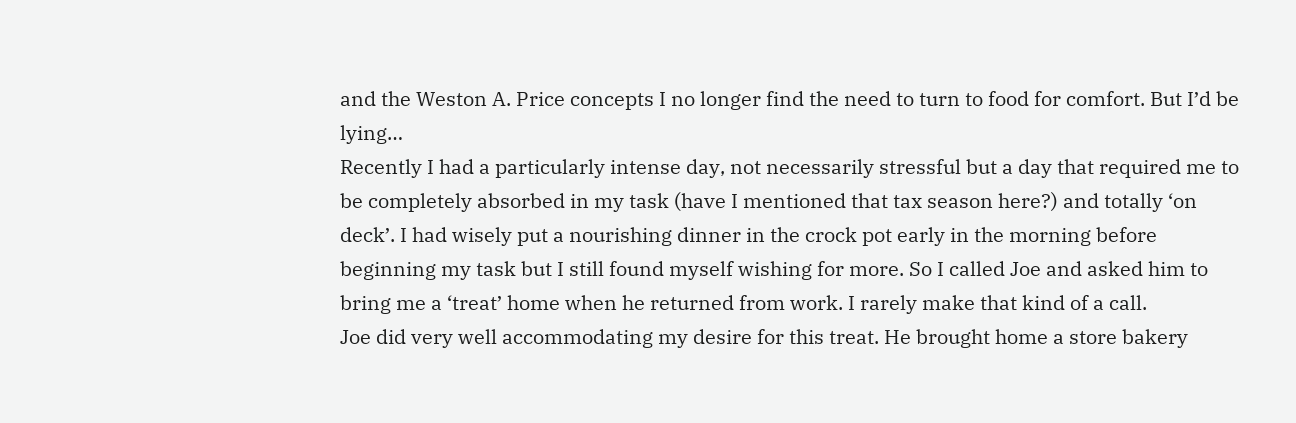and the Weston A. Price concepts I no longer find the need to turn to food for comfort. But I’d be lying…
Recently I had a particularly intense day, not necessarily stressful but a day that required me to be completely absorbed in my task (have I mentioned that tax season here?) and totally ‘on deck’. I had wisely put a nourishing dinner in the crock pot early in the morning before beginning my task but I still found myself wishing for more. So I called Joe and asked him to bring me a ‘treat’ home when he returned from work. I rarely make that kind of a call.
Joe did very well accommodating my desire for this treat. He brought home a store bakery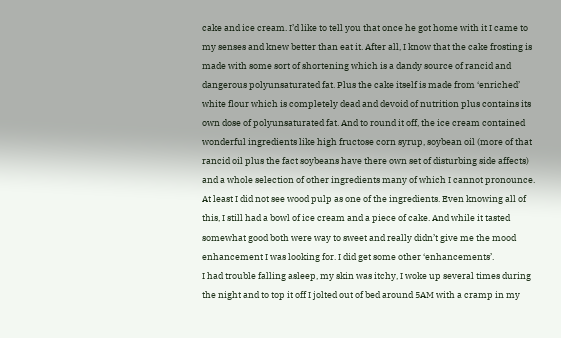cake and ice cream. I’d like to tell you that once he got home with it I came to my senses and knew better than eat it. After all, I know that the cake frosting is made with some sort of shortening which is a dandy source of rancid and dangerous polyunsaturated fat. Plus the cake itself is made from ‘enriched’ white flour which is completely dead and devoid of nutrition plus contains its own dose of polyunsaturated fat. And to round it off, the ice cream contained wonderful ingredients like high fructose corn syrup, soybean oil (more of that rancid oil plus the fact soybeans have there own set of disturbing side affects) and a whole selection of other ingredients many of which I cannot pronounce. At least I did not see wood pulp as one of the ingredients. Even knowing all of this, I still had a bowl of ice cream and a piece of cake. And while it tasted somewhat good both were way to sweet and really didn’t give me the mood enhancement I was looking for. I did get some other ‘enhancements’.
I had trouble falling asleep, my skin was itchy, I woke up several times during the night and to top it off I jolted out of bed around 5AM with a cramp in my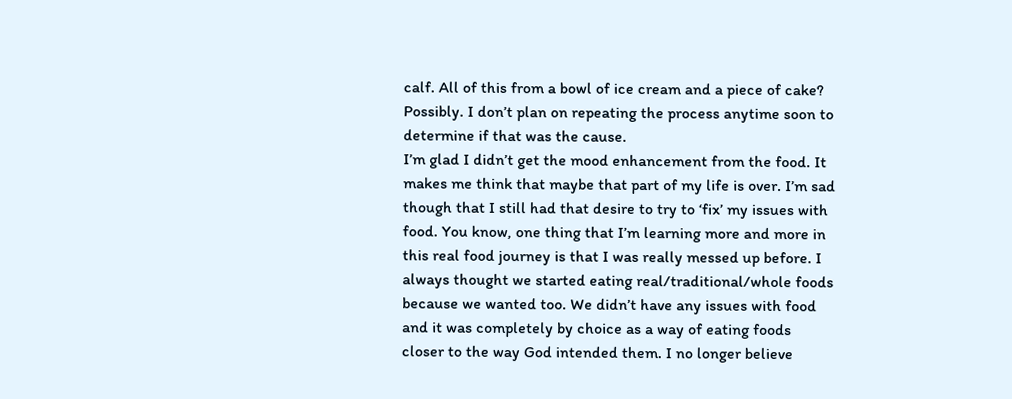calf. All of this from a bowl of ice cream and a piece of cake? Possibly. I don’t plan on repeating the process anytime soon to determine if that was the cause.
I’m glad I didn’t get the mood enhancement from the food. It makes me think that maybe that part of my life is over. I’m sad though that I still had that desire to try to ‘fix’ my issues with food. You know, one thing that I’m learning more and more in this real food journey is that I was really messed up before. I always thought we started eating real/traditional/whole foods because we wanted too. We didn’t have any issues with food and it was completely by choice as a way of eating foods closer to the way God intended them. I no longer believe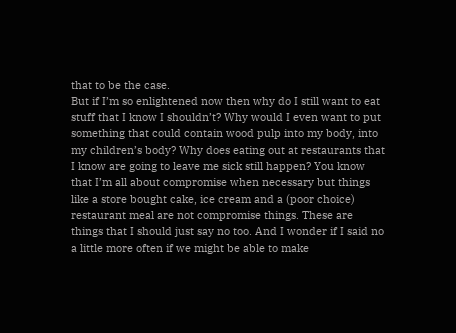that to be the case.
But if I’m so enlightened now then why do I still want to eat stuff that I know I shouldn’t? Why would I even want to put something that could contain wood pulp into my body, into my children’s body? Why does eating out at restaurants that I know are going to leave me sick still happen? You know that I’m all about compromise when necessary but things like a store bought cake, ice cream and a (poor choice) restaurant meal are not compromise things. These are things that I should just say no too. And I wonder if I said no a little more often if we might be able to make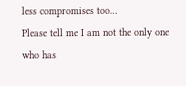less compromises too…
Please tell me I am not the only one who has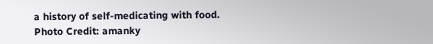a history of self-medicating with food.
Photo Credit: amanky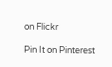on Flickr

Pin It on Pinterest